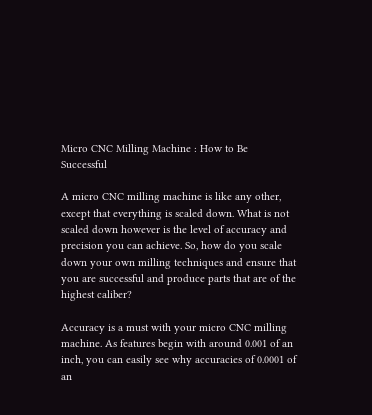Micro CNC Milling Machine : How to Be Successful

A micro CNC milling machine is like any other, except that everything is scaled down. What is not scaled down however is the level of accuracy and precision you can achieve. So, how do you scale down your own milling techniques and ensure that you are successful and produce parts that are of the highest caliber?

Accuracy is a must with your micro CNC milling machine. As features begin with around 0.001 of an inch, you can easily see why accuracies of 0.0001 of an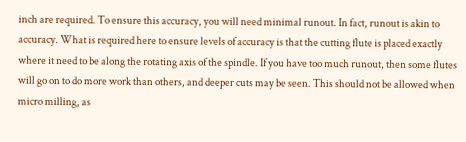inch are required. To ensure this accuracy, you will need minimal runout. In fact, runout is akin to accuracy. What is required here to ensure levels of accuracy is that the cutting flute is placed exactly where it need to be along the rotating axis of the spindle. If you have too much runout, then some flutes will go on to do more work than others, and deeper cuts may be seen. This should not be allowed when micro milling, as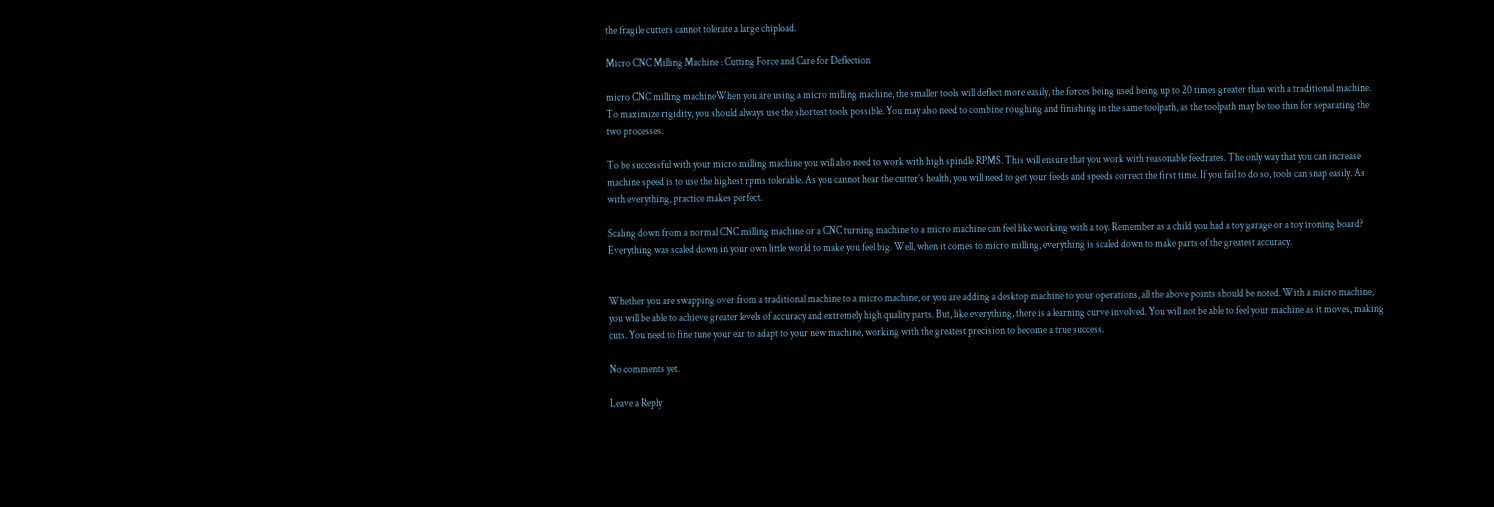the fragile cutters cannot tolerate a large chipload.

Micro CNC Milling Machine : Cutting Force and Care for Deflection

micro CNC milling machineWhen you are using a micro milling machine, the smaller tools will deflect more easily, the forces being used being up to 20 times greater than with a traditional machine. To maximize rigidity, you should always use the shortest tools possible. You may also need to combine roughing and finishing in the same toolpath, as the toolpath may be too thin for separating the two processes.

To be successful with your micro milling machine you will also need to work with high spindle RPMS. This will ensure that you work with reasonable feedrates. The only way that you can increase machine speed is to use the highest rpms tolerable. As you cannot hear the cutter’s health, you will need to get your feeds and speeds correct the first time. If you fail to do so, tools can snap easily. As with everything, practice makes perfect.

Scaling down from a normal CNC milling machine or a CNC turning machine to a micro machine can feel like working with a toy. Remember as a child you had a toy garage or a toy ironing board? Everything was scaled down in your own little world to make you feel big. Well, when it comes to micro milling, everything is scaled down to make parts of the greatest accuracy.


Whether you are swapping over from a traditional machine to a micro machine, or you are adding a desktop machine to your operations, all the above points should be noted. With a micro machine, you will be able to achieve greater levels of accuracy and extremely high quality parts. But, like everything, there is a learning curve involved. You will not be able to feel your machine as it moves, making cuts. You need to fine tune your ear to adapt to your new machine, working with the greatest precision to become a true success.

No comments yet.

Leave a Reply